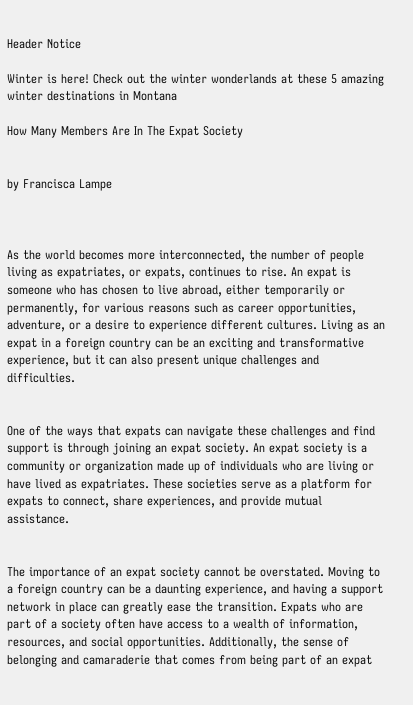Header Notice

Winter is here! Check out the winter wonderlands at these 5 amazing winter destinations in Montana

How Many Members Are In The Expat Society


by Francisca Lampe



As the world becomes more interconnected, the number of people living as expatriates, or expats, continues to rise. An expat is someone who has chosen to live abroad, either temporarily or permanently, for various reasons such as career opportunities, adventure, or a desire to experience different cultures. Living as an expat in a foreign country can be an exciting and transformative experience, but it can also present unique challenges and difficulties.


One of the ways that expats can navigate these challenges and find support is through joining an expat society. An expat society is a community or organization made up of individuals who are living or have lived as expatriates. These societies serve as a platform for expats to connect, share experiences, and provide mutual assistance.


The importance of an expat society cannot be overstated. Moving to a foreign country can be a daunting experience, and having a support network in place can greatly ease the transition. Expats who are part of a society often have access to a wealth of information, resources, and social opportunities. Additionally, the sense of belonging and camaraderie that comes from being part of an expat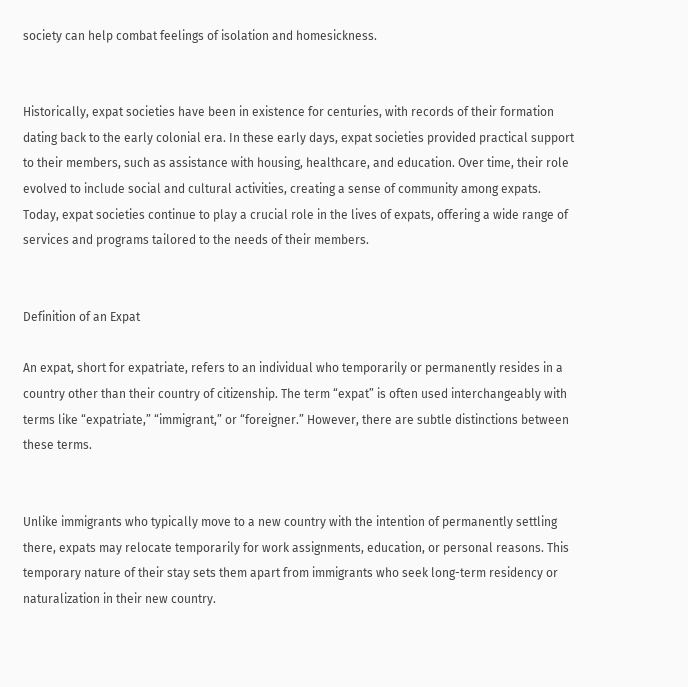society can help combat feelings of isolation and homesickness.


Historically, expat societies have been in existence for centuries, with records of their formation dating back to the early colonial era. In these early days, expat societies provided practical support to their members, such as assistance with housing, healthcare, and education. Over time, their role evolved to include social and cultural activities, creating a sense of community among expats. Today, expat societies continue to play a crucial role in the lives of expats, offering a wide range of services and programs tailored to the needs of their members.


Definition of an Expat

An expat, short for expatriate, refers to an individual who temporarily or permanently resides in a country other than their country of citizenship. The term “expat” is often used interchangeably with terms like “expatriate,” “immigrant,” or “foreigner.” However, there are subtle distinctions between these terms.


Unlike immigrants who typically move to a new country with the intention of permanently settling there, expats may relocate temporarily for work assignments, education, or personal reasons. This temporary nature of their stay sets them apart from immigrants who seek long-term residency or naturalization in their new country.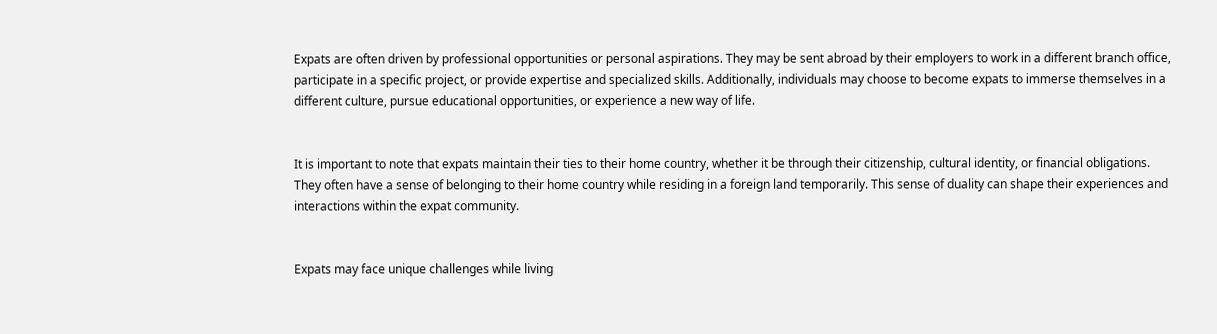Expats are often driven by professional opportunities or personal aspirations. They may be sent abroad by their employers to work in a different branch office, participate in a specific project, or provide expertise and specialized skills. Additionally, individuals may choose to become expats to immerse themselves in a different culture, pursue educational opportunities, or experience a new way of life.


It is important to note that expats maintain their ties to their home country, whether it be through their citizenship, cultural identity, or financial obligations. They often have a sense of belonging to their home country while residing in a foreign land temporarily. This sense of duality can shape their experiences and interactions within the expat community.


Expats may face unique challenges while living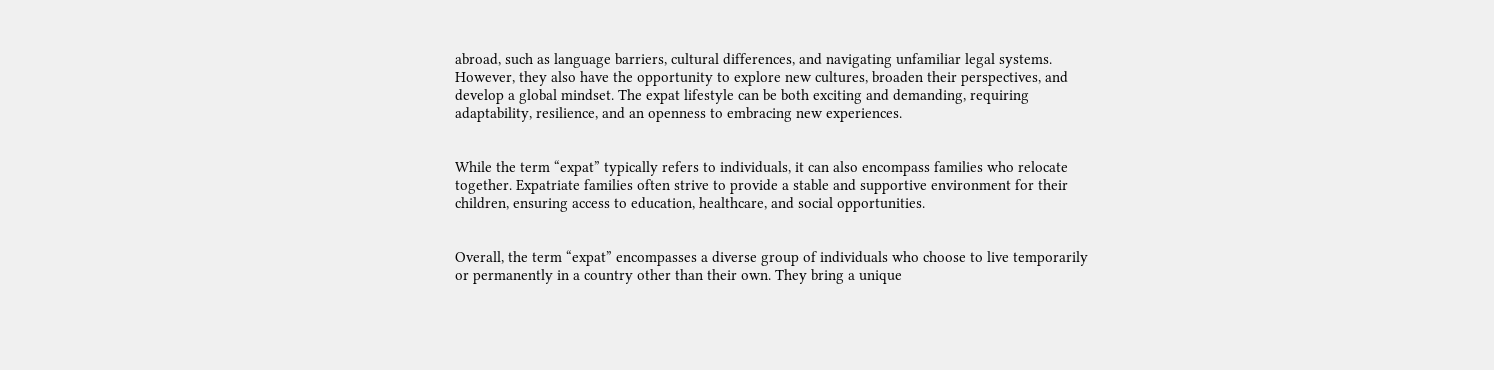abroad, such as language barriers, cultural differences, and navigating unfamiliar legal systems. However, they also have the opportunity to explore new cultures, broaden their perspectives, and develop a global mindset. The expat lifestyle can be both exciting and demanding, requiring adaptability, resilience, and an openness to embracing new experiences.


While the term “expat” typically refers to individuals, it can also encompass families who relocate together. Expatriate families often strive to provide a stable and supportive environment for their children, ensuring access to education, healthcare, and social opportunities.


Overall, the term “expat” encompasses a diverse group of individuals who choose to live temporarily or permanently in a country other than their own. They bring a unique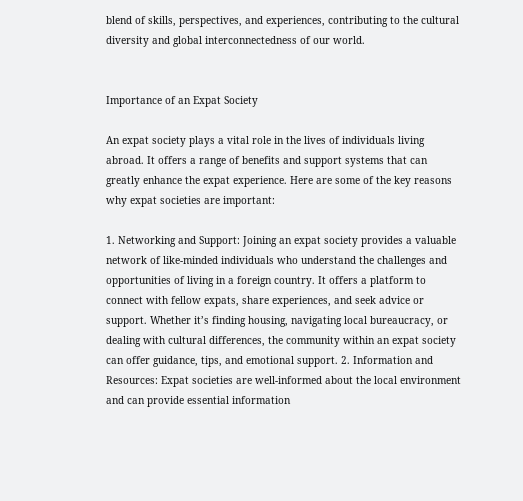blend of skills, perspectives, and experiences, contributing to the cultural diversity and global interconnectedness of our world.


Importance of an Expat Society

An expat society plays a vital role in the lives of individuals living abroad. It offers a range of benefits and support systems that can greatly enhance the expat experience. Here are some of the key reasons why expat societies are important:

1. Networking and Support: Joining an expat society provides a valuable network of like-minded individuals who understand the challenges and opportunities of living in a foreign country. It offers a platform to connect with fellow expats, share experiences, and seek advice or support. Whether it’s finding housing, navigating local bureaucracy, or dealing with cultural differences, the community within an expat society can offer guidance, tips, and emotional support. 2. Information and Resources: Expat societies are well-informed about the local environment and can provide essential information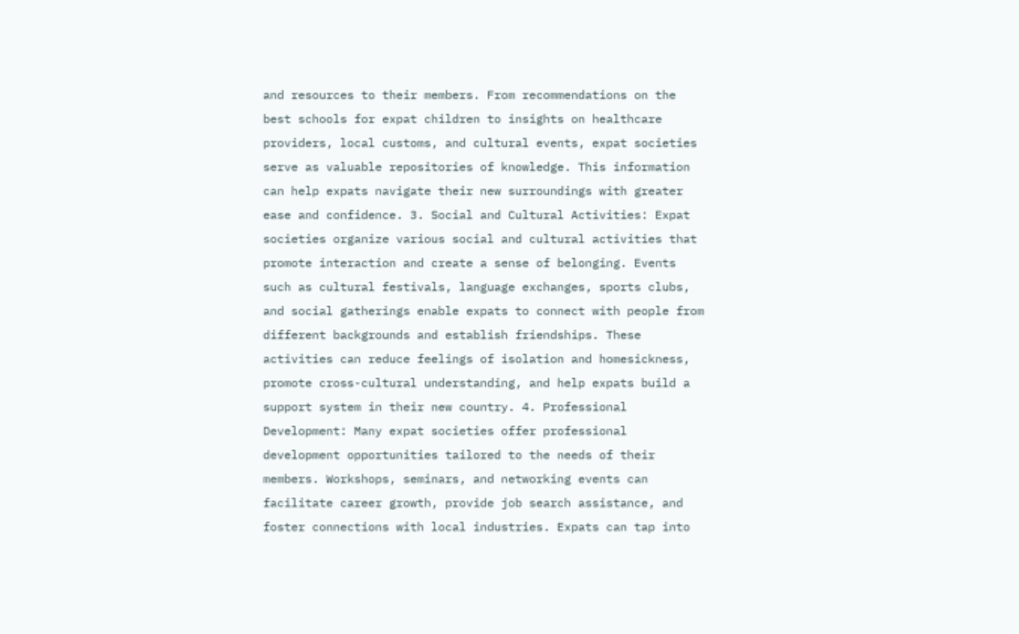and resources to their members. From recommendations on the best schools for expat children to insights on healthcare providers, local customs, and cultural events, expat societies serve as valuable repositories of knowledge. This information can help expats navigate their new surroundings with greater ease and confidence. 3. Social and Cultural Activities: Expat societies organize various social and cultural activities that promote interaction and create a sense of belonging. Events such as cultural festivals, language exchanges, sports clubs, and social gatherings enable expats to connect with people from different backgrounds and establish friendships. These activities can reduce feelings of isolation and homesickness, promote cross-cultural understanding, and help expats build a support system in their new country. 4. Professional Development: Many expat societies offer professional development opportunities tailored to the needs of their members. Workshops, seminars, and networking events can facilitate career growth, provide job search assistance, and foster connections with local industries. Expats can tap into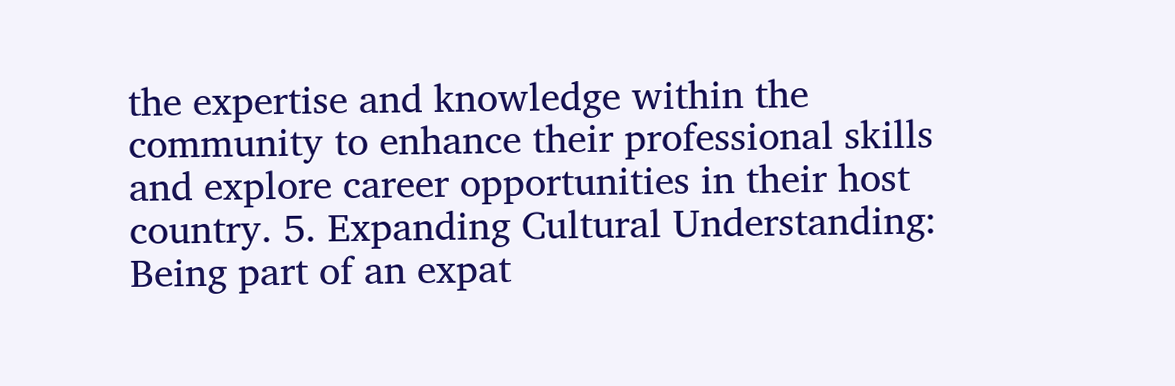the expertise and knowledge within the community to enhance their professional skills and explore career opportunities in their host country. 5. Expanding Cultural Understanding: Being part of an expat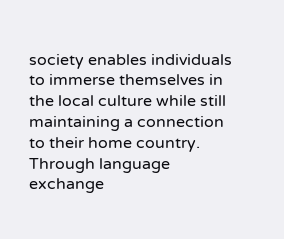society enables individuals to immerse themselves in the local culture while still maintaining a connection to their home country. Through language exchange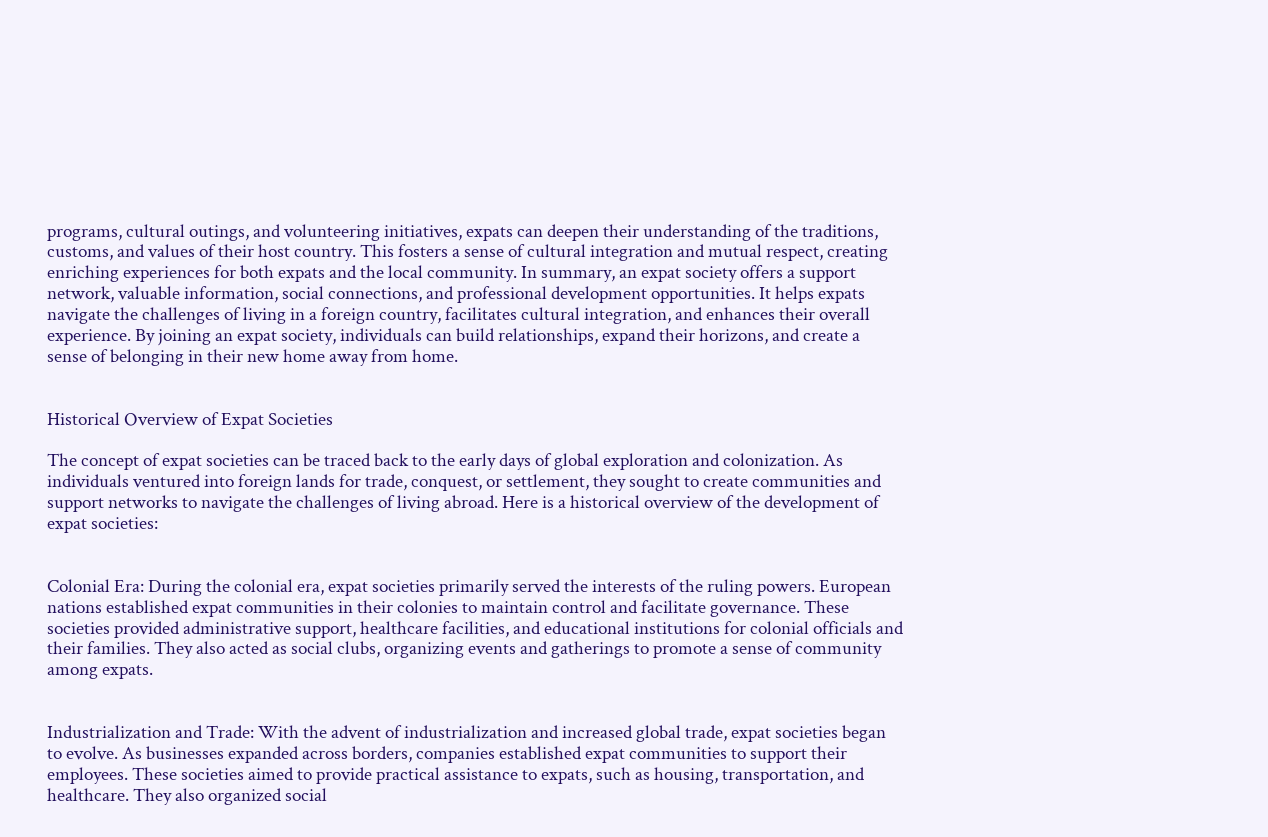programs, cultural outings, and volunteering initiatives, expats can deepen their understanding of the traditions, customs, and values of their host country. This fosters a sense of cultural integration and mutual respect, creating enriching experiences for both expats and the local community. In summary, an expat society offers a support network, valuable information, social connections, and professional development opportunities. It helps expats navigate the challenges of living in a foreign country, facilitates cultural integration, and enhances their overall experience. By joining an expat society, individuals can build relationships, expand their horizons, and create a sense of belonging in their new home away from home.


Historical Overview of Expat Societies

The concept of expat societies can be traced back to the early days of global exploration and colonization. As individuals ventured into foreign lands for trade, conquest, or settlement, they sought to create communities and support networks to navigate the challenges of living abroad. Here is a historical overview of the development of expat societies:


Colonial Era: During the colonial era, expat societies primarily served the interests of the ruling powers. European nations established expat communities in their colonies to maintain control and facilitate governance. These societies provided administrative support, healthcare facilities, and educational institutions for colonial officials and their families. They also acted as social clubs, organizing events and gatherings to promote a sense of community among expats.


Industrialization and Trade: With the advent of industrialization and increased global trade, expat societies began to evolve. As businesses expanded across borders, companies established expat communities to support their employees. These societies aimed to provide practical assistance to expats, such as housing, transportation, and healthcare. They also organized social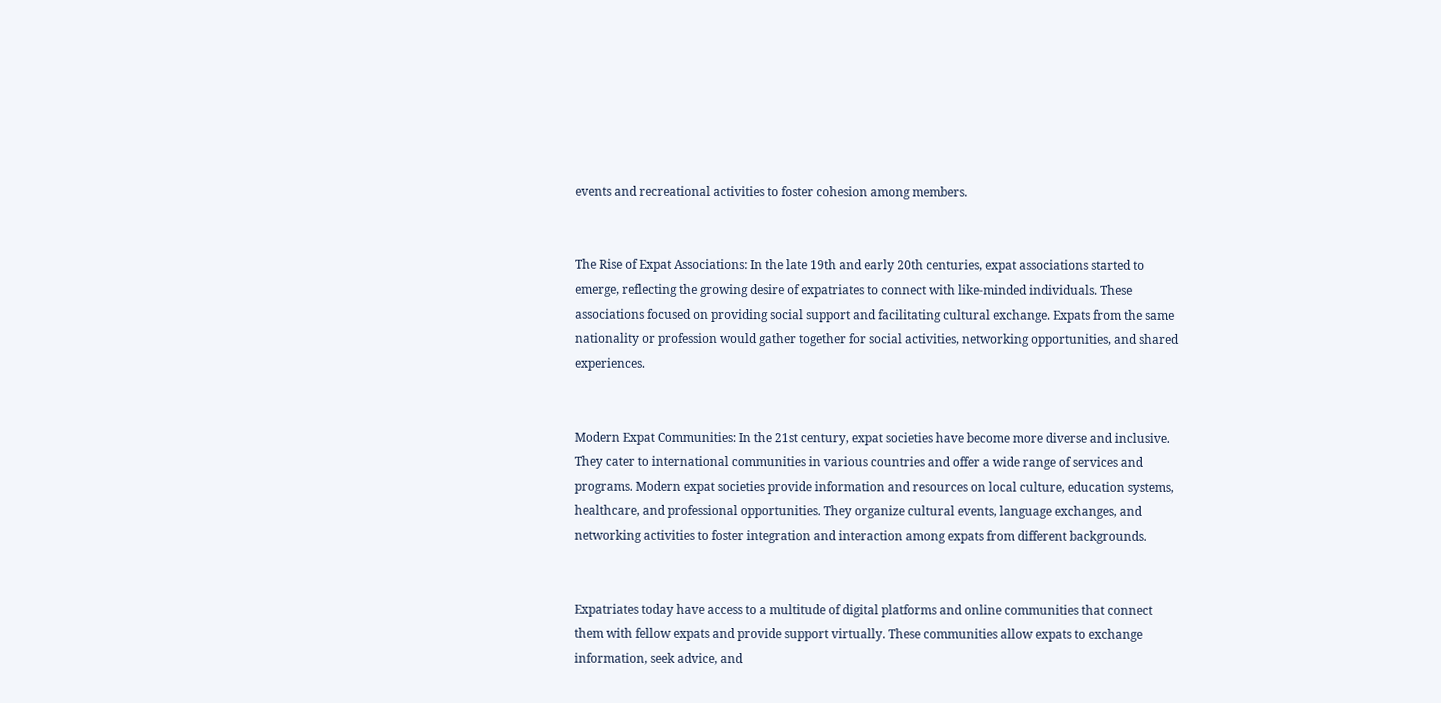events and recreational activities to foster cohesion among members.


The Rise of Expat Associations: In the late 19th and early 20th centuries, expat associations started to emerge, reflecting the growing desire of expatriates to connect with like-minded individuals. These associations focused on providing social support and facilitating cultural exchange. Expats from the same nationality or profession would gather together for social activities, networking opportunities, and shared experiences.


Modern Expat Communities: In the 21st century, expat societies have become more diverse and inclusive. They cater to international communities in various countries and offer a wide range of services and programs. Modern expat societies provide information and resources on local culture, education systems, healthcare, and professional opportunities. They organize cultural events, language exchanges, and networking activities to foster integration and interaction among expats from different backgrounds.


Expatriates today have access to a multitude of digital platforms and online communities that connect them with fellow expats and provide support virtually. These communities allow expats to exchange information, seek advice, and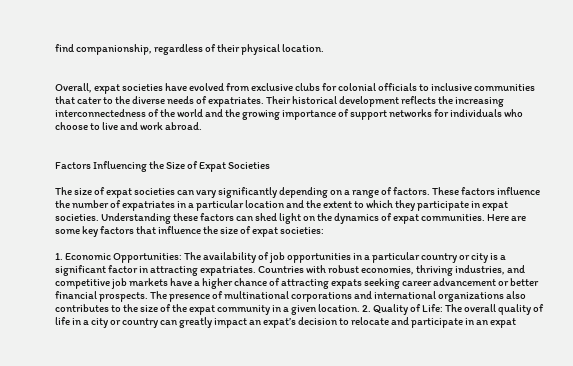find companionship, regardless of their physical location.


Overall, expat societies have evolved from exclusive clubs for colonial officials to inclusive communities that cater to the diverse needs of expatriates. Their historical development reflects the increasing interconnectedness of the world and the growing importance of support networks for individuals who choose to live and work abroad.


Factors Influencing the Size of Expat Societies

The size of expat societies can vary significantly depending on a range of factors. These factors influence the number of expatriates in a particular location and the extent to which they participate in expat societies. Understanding these factors can shed light on the dynamics of expat communities. Here are some key factors that influence the size of expat societies:

1. Economic Opportunities: The availability of job opportunities in a particular country or city is a significant factor in attracting expatriates. Countries with robust economies, thriving industries, and competitive job markets have a higher chance of attracting expats seeking career advancement or better financial prospects. The presence of multinational corporations and international organizations also contributes to the size of the expat community in a given location. 2. Quality of Life: The overall quality of life in a city or country can greatly impact an expat’s decision to relocate and participate in an expat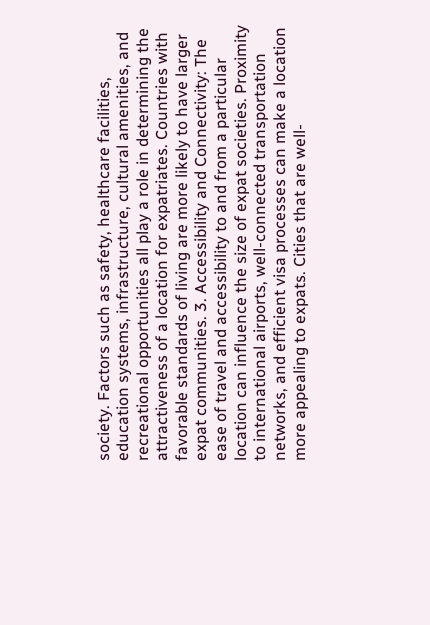society. Factors such as safety, healthcare facilities, education systems, infrastructure, cultural amenities, and recreational opportunities all play a role in determining the attractiveness of a location for expatriates. Countries with favorable standards of living are more likely to have larger expat communities. 3. Accessibility and Connectivity: The ease of travel and accessibility to and from a particular location can influence the size of expat societies. Proximity to international airports, well-connected transportation networks, and efficient visa processes can make a location more appealing to expats. Cities that are well-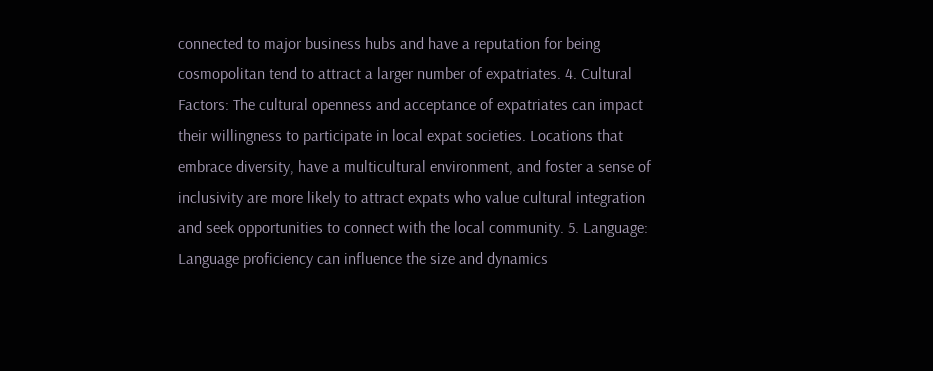connected to major business hubs and have a reputation for being cosmopolitan tend to attract a larger number of expatriates. 4. Cultural Factors: The cultural openness and acceptance of expatriates can impact their willingness to participate in local expat societies. Locations that embrace diversity, have a multicultural environment, and foster a sense of inclusivity are more likely to attract expats who value cultural integration and seek opportunities to connect with the local community. 5. Language: Language proficiency can influence the size and dynamics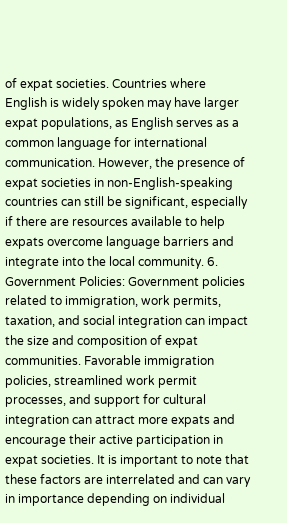of expat societies. Countries where English is widely spoken may have larger expat populations, as English serves as a common language for international communication. However, the presence of expat societies in non-English-speaking countries can still be significant, especially if there are resources available to help expats overcome language barriers and integrate into the local community. 6. Government Policies: Government policies related to immigration, work permits, taxation, and social integration can impact the size and composition of expat communities. Favorable immigration policies, streamlined work permit processes, and support for cultural integration can attract more expats and encourage their active participation in expat societies. It is important to note that these factors are interrelated and can vary in importance depending on individual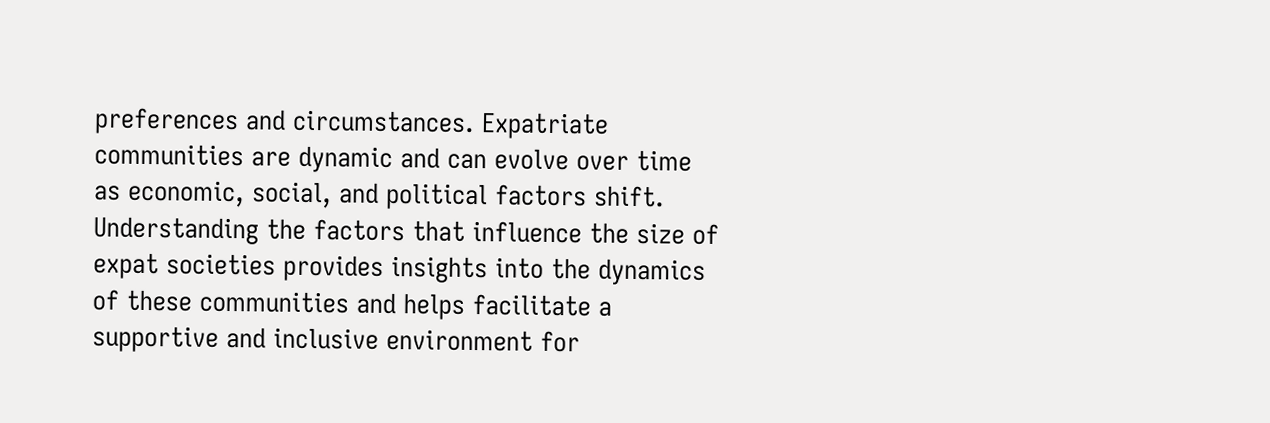preferences and circumstances. Expatriate communities are dynamic and can evolve over time as economic, social, and political factors shift. Understanding the factors that influence the size of expat societies provides insights into the dynamics of these communities and helps facilitate a supportive and inclusive environment for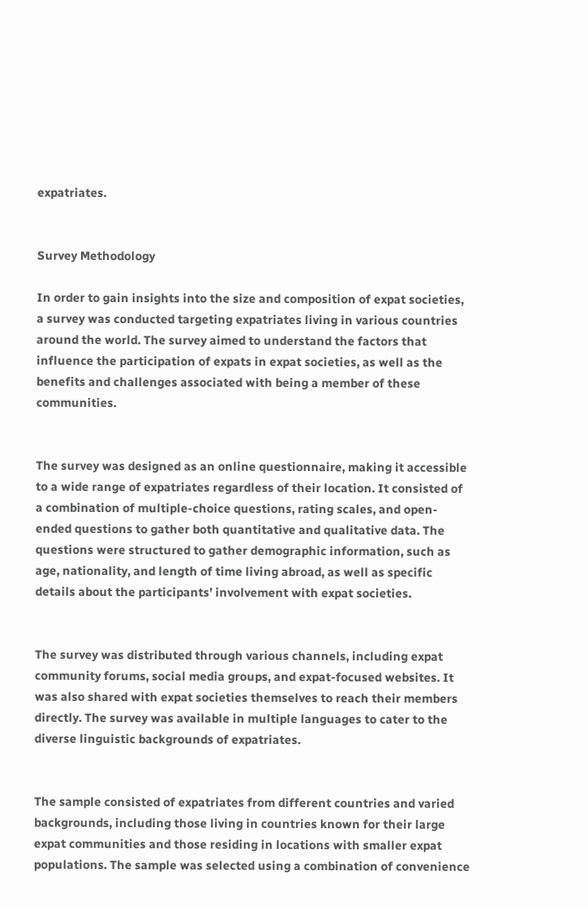expatriates.


Survey Methodology

In order to gain insights into the size and composition of expat societies, a survey was conducted targeting expatriates living in various countries around the world. The survey aimed to understand the factors that influence the participation of expats in expat societies, as well as the benefits and challenges associated with being a member of these communities.


The survey was designed as an online questionnaire, making it accessible to a wide range of expatriates regardless of their location. It consisted of a combination of multiple-choice questions, rating scales, and open-ended questions to gather both quantitative and qualitative data. The questions were structured to gather demographic information, such as age, nationality, and length of time living abroad, as well as specific details about the participants’ involvement with expat societies.


The survey was distributed through various channels, including expat community forums, social media groups, and expat-focused websites. It was also shared with expat societies themselves to reach their members directly. The survey was available in multiple languages to cater to the diverse linguistic backgrounds of expatriates.


The sample consisted of expatriates from different countries and varied backgrounds, including those living in countries known for their large expat communities and those residing in locations with smaller expat populations. The sample was selected using a combination of convenience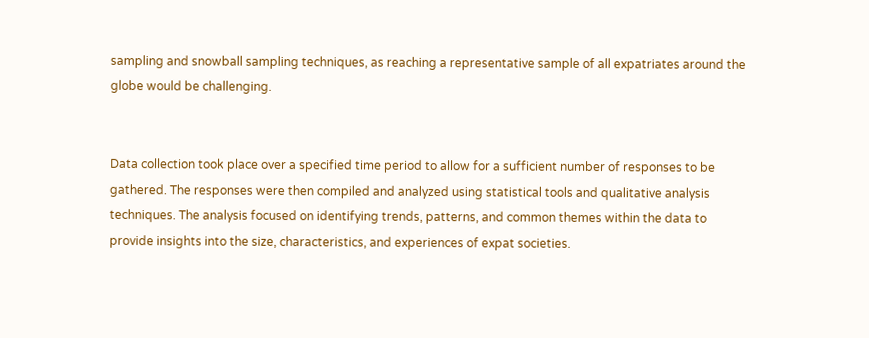sampling and snowball sampling techniques, as reaching a representative sample of all expatriates around the globe would be challenging.


Data collection took place over a specified time period to allow for a sufficient number of responses to be gathered. The responses were then compiled and analyzed using statistical tools and qualitative analysis techniques. The analysis focused on identifying trends, patterns, and common themes within the data to provide insights into the size, characteristics, and experiences of expat societies.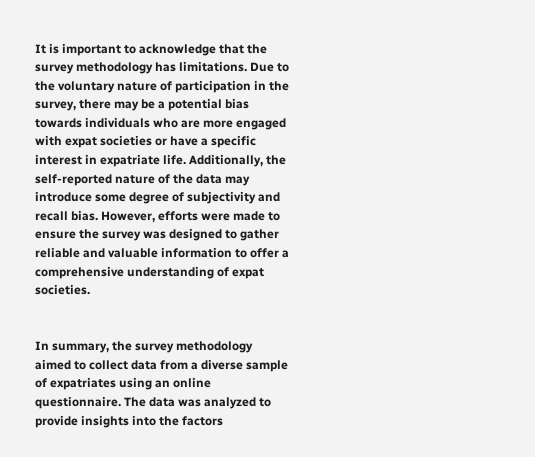It is important to acknowledge that the survey methodology has limitations. Due to the voluntary nature of participation in the survey, there may be a potential bias towards individuals who are more engaged with expat societies or have a specific interest in expatriate life. Additionally, the self-reported nature of the data may introduce some degree of subjectivity and recall bias. However, efforts were made to ensure the survey was designed to gather reliable and valuable information to offer a comprehensive understanding of expat societies.


In summary, the survey methodology aimed to collect data from a diverse sample of expatriates using an online questionnaire. The data was analyzed to provide insights into the factors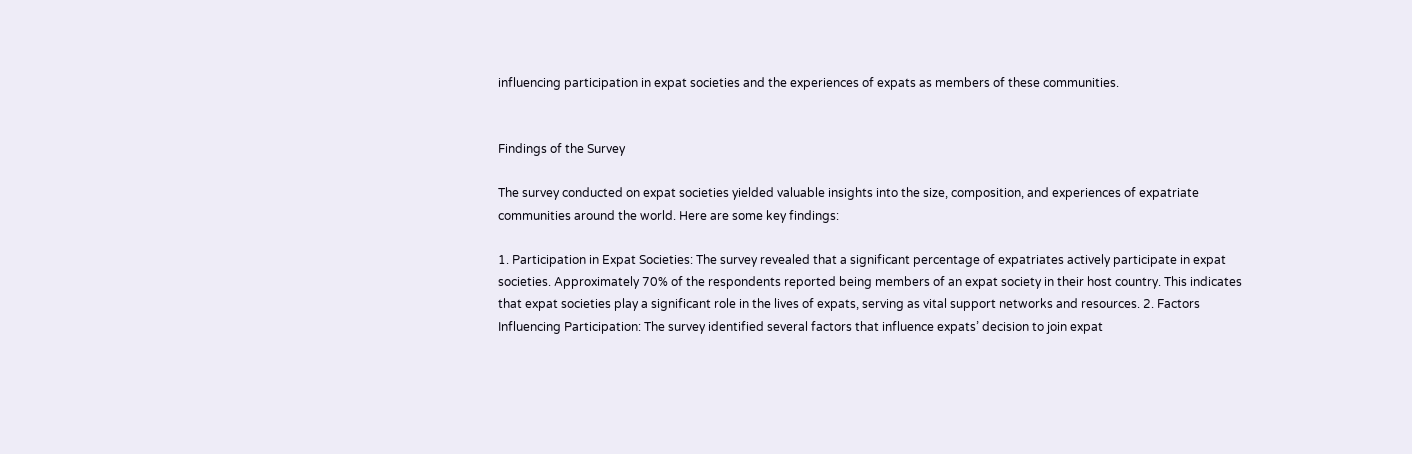influencing participation in expat societies and the experiences of expats as members of these communities.


Findings of the Survey

The survey conducted on expat societies yielded valuable insights into the size, composition, and experiences of expatriate communities around the world. Here are some key findings:

1. Participation in Expat Societies: The survey revealed that a significant percentage of expatriates actively participate in expat societies. Approximately 70% of the respondents reported being members of an expat society in their host country. This indicates that expat societies play a significant role in the lives of expats, serving as vital support networks and resources. 2. Factors Influencing Participation: The survey identified several factors that influence expats’ decision to join expat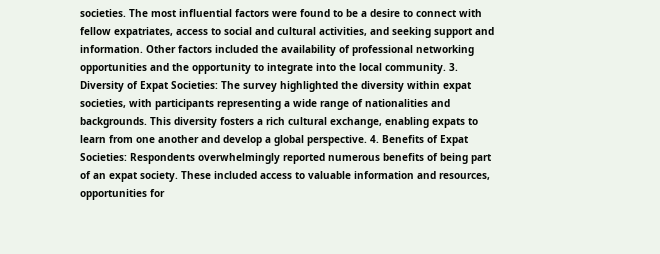societies. The most influential factors were found to be a desire to connect with fellow expatriates, access to social and cultural activities, and seeking support and information. Other factors included the availability of professional networking opportunities and the opportunity to integrate into the local community. 3. Diversity of Expat Societies: The survey highlighted the diversity within expat societies, with participants representing a wide range of nationalities and backgrounds. This diversity fosters a rich cultural exchange, enabling expats to learn from one another and develop a global perspective. 4. Benefits of Expat Societies: Respondents overwhelmingly reported numerous benefits of being part of an expat society. These included access to valuable information and resources, opportunities for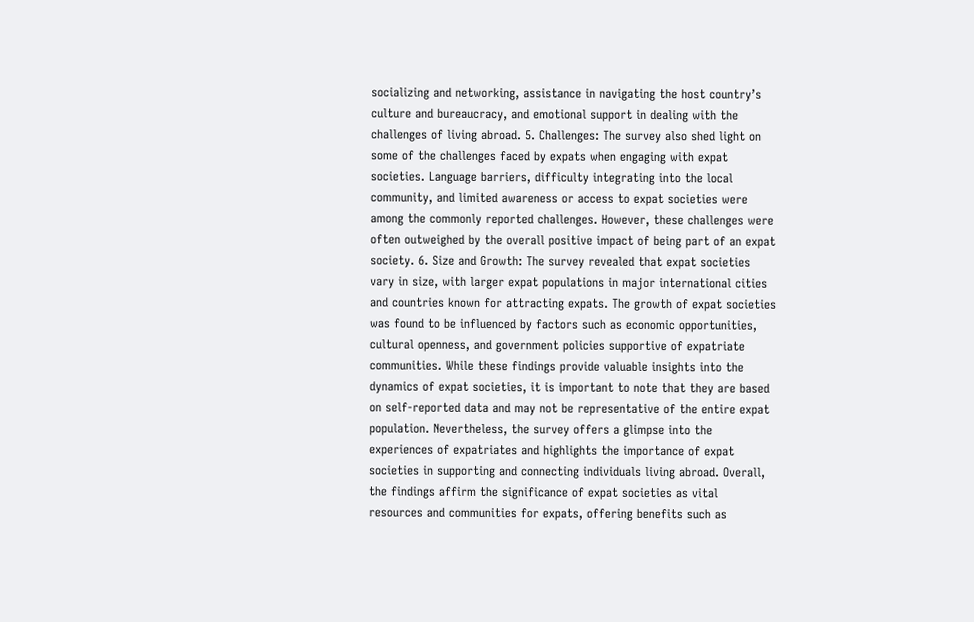socializing and networking, assistance in navigating the host country’s culture and bureaucracy, and emotional support in dealing with the challenges of living abroad. 5. Challenges: The survey also shed light on some of the challenges faced by expats when engaging with expat societies. Language barriers, difficulty integrating into the local community, and limited awareness or access to expat societies were among the commonly reported challenges. However, these challenges were often outweighed by the overall positive impact of being part of an expat society. 6. Size and Growth: The survey revealed that expat societies vary in size, with larger expat populations in major international cities and countries known for attracting expats. The growth of expat societies was found to be influenced by factors such as economic opportunities, cultural openness, and government policies supportive of expatriate communities. While these findings provide valuable insights into the dynamics of expat societies, it is important to note that they are based on self-reported data and may not be representative of the entire expat population. Nevertheless, the survey offers a glimpse into the experiences of expatriates and highlights the importance of expat societies in supporting and connecting individuals living abroad. Overall, the findings affirm the significance of expat societies as vital resources and communities for expats, offering benefits such as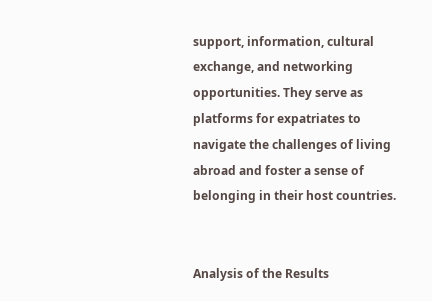support, information, cultural exchange, and networking opportunities. They serve as platforms for expatriates to navigate the challenges of living abroad and foster a sense of belonging in their host countries.


Analysis of the Results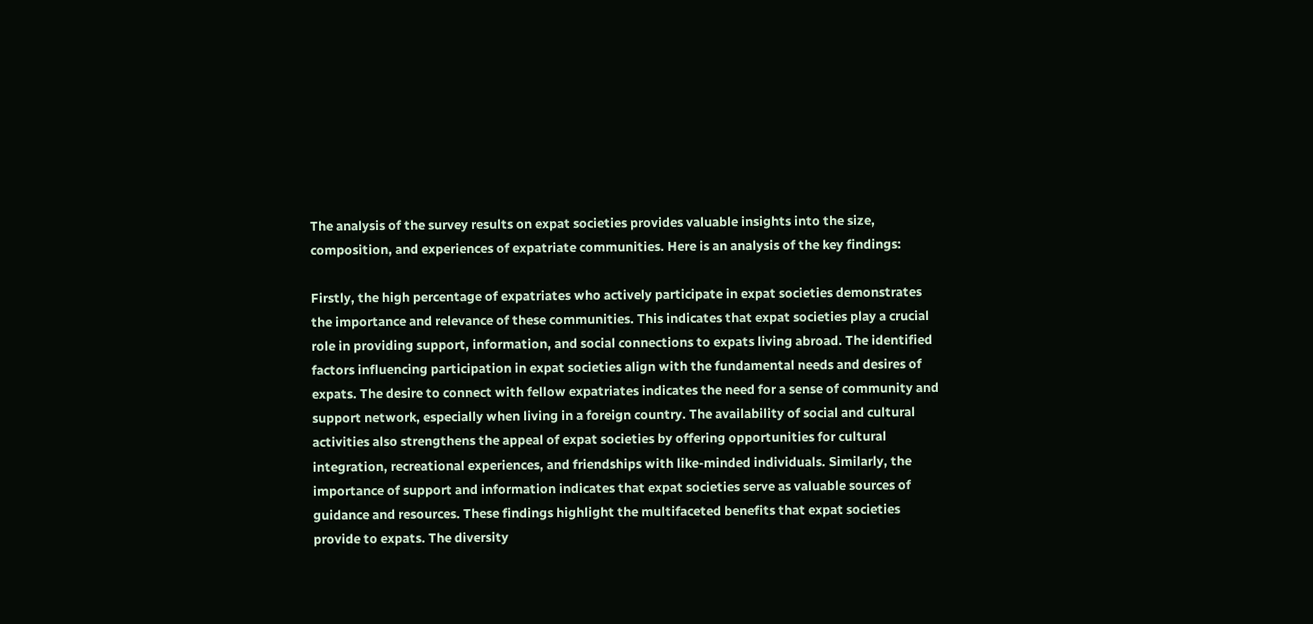The analysis of the survey results on expat societies provides valuable insights into the size, composition, and experiences of expatriate communities. Here is an analysis of the key findings:

Firstly, the high percentage of expatriates who actively participate in expat societies demonstrates the importance and relevance of these communities. This indicates that expat societies play a crucial role in providing support, information, and social connections to expats living abroad. The identified factors influencing participation in expat societies align with the fundamental needs and desires of expats. The desire to connect with fellow expatriates indicates the need for a sense of community and support network, especially when living in a foreign country. The availability of social and cultural activities also strengthens the appeal of expat societies by offering opportunities for cultural integration, recreational experiences, and friendships with like-minded individuals. Similarly, the importance of support and information indicates that expat societies serve as valuable sources of guidance and resources. These findings highlight the multifaceted benefits that expat societies provide to expats. The diversity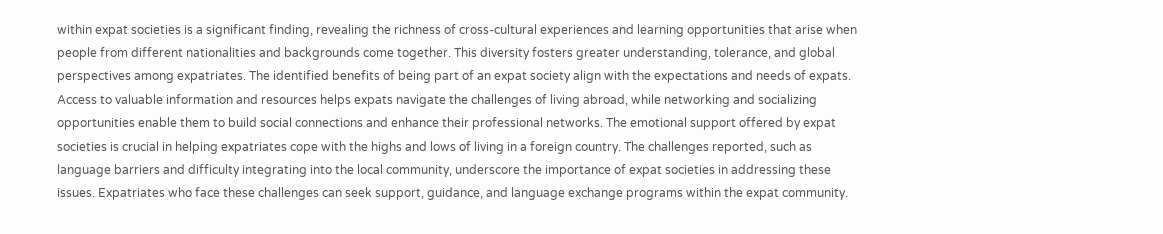within expat societies is a significant finding, revealing the richness of cross-cultural experiences and learning opportunities that arise when people from different nationalities and backgrounds come together. This diversity fosters greater understanding, tolerance, and global perspectives among expatriates. The identified benefits of being part of an expat society align with the expectations and needs of expats. Access to valuable information and resources helps expats navigate the challenges of living abroad, while networking and socializing opportunities enable them to build social connections and enhance their professional networks. The emotional support offered by expat societies is crucial in helping expatriates cope with the highs and lows of living in a foreign country. The challenges reported, such as language barriers and difficulty integrating into the local community, underscore the importance of expat societies in addressing these issues. Expatriates who face these challenges can seek support, guidance, and language exchange programs within the expat community.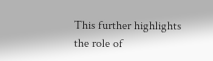This further highlights the role of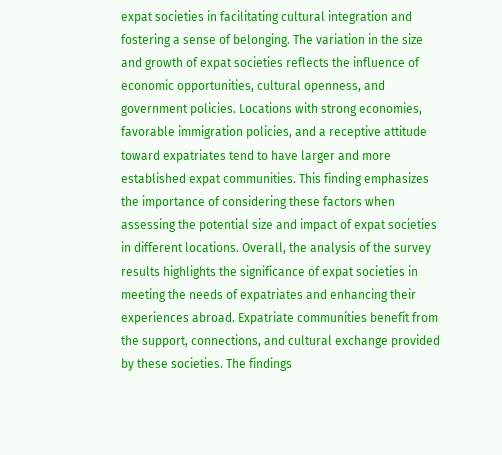expat societies in facilitating cultural integration and fostering a sense of belonging. The variation in the size and growth of expat societies reflects the influence of economic opportunities, cultural openness, and government policies. Locations with strong economies, favorable immigration policies, and a receptive attitude toward expatriates tend to have larger and more established expat communities. This finding emphasizes the importance of considering these factors when assessing the potential size and impact of expat societies in different locations. Overall, the analysis of the survey results highlights the significance of expat societies in meeting the needs of expatriates and enhancing their experiences abroad. Expatriate communities benefit from the support, connections, and cultural exchange provided by these societies. The findings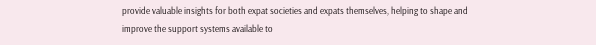provide valuable insights for both expat societies and expats themselves, helping to shape and improve the support systems available to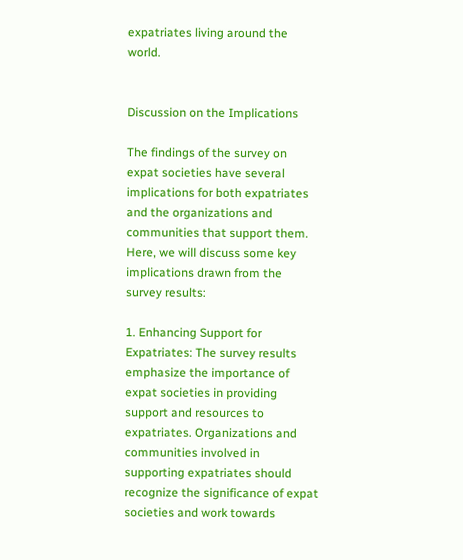expatriates living around the world.


Discussion on the Implications

The findings of the survey on expat societies have several implications for both expatriates and the organizations and communities that support them. Here, we will discuss some key implications drawn from the survey results:

1. Enhancing Support for Expatriates: The survey results emphasize the importance of expat societies in providing support and resources to expatriates. Organizations and communities involved in supporting expatriates should recognize the significance of expat societies and work towards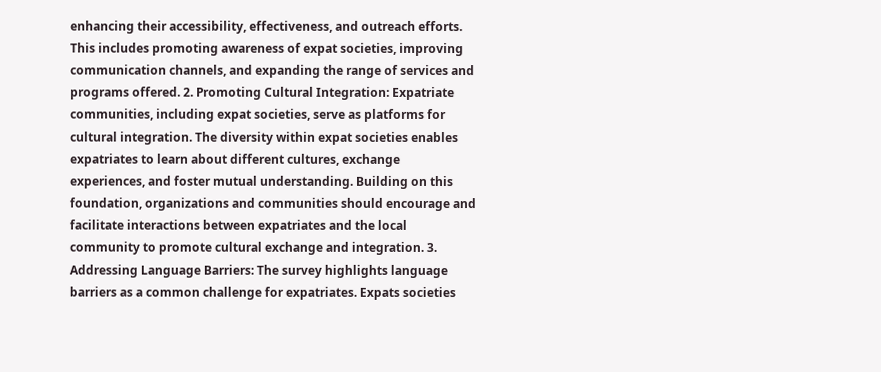enhancing their accessibility, effectiveness, and outreach efforts. This includes promoting awareness of expat societies, improving communication channels, and expanding the range of services and programs offered. 2. Promoting Cultural Integration: Expatriate communities, including expat societies, serve as platforms for cultural integration. The diversity within expat societies enables expatriates to learn about different cultures, exchange experiences, and foster mutual understanding. Building on this foundation, organizations and communities should encourage and facilitate interactions between expatriates and the local community to promote cultural exchange and integration. 3. Addressing Language Barriers: The survey highlights language barriers as a common challenge for expatriates. Expats societies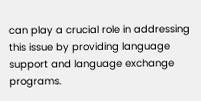can play a crucial role in addressing this issue by providing language support and language exchange programs.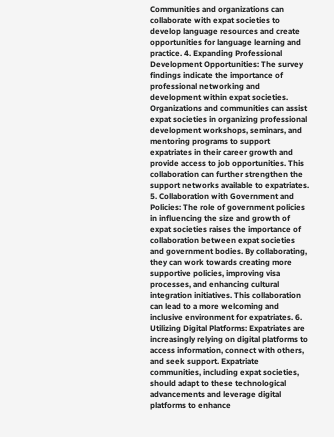Communities and organizations can collaborate with expat societies to develop language resources and create opportunities for language learning and practice. 4. Expanding Professional Development Opportunities: The survey findings indicate the importance of professional networking and development within expat societies. Organizations and communities can assist expat societies in organizing professional development workshops, seminars, and mentoring programs to support expatriates in their career growth and provide access to job opportunities. This collaboration can further strengthen the support networks available to expatriates. 5. Collaboration with Government and Policies: The role of government policies in influencing the size and growth of expat societies raises the importance of collaboration between expat societies and government bodies. By collaborating, they can work towards creating more supportive policies, improving visa processes, and enhancing cultural integration initiatives. This collaboration can lead to a more welcoming and inclusive environment for expatriates. 6. Utilizing Digital Platforms: Expatriates are increasingly relying on digital platforms to access information, connect with others, and seek support. Expatriate communities, including expat societies, should adapt to these technological advancements and leverage digital platforms to enhance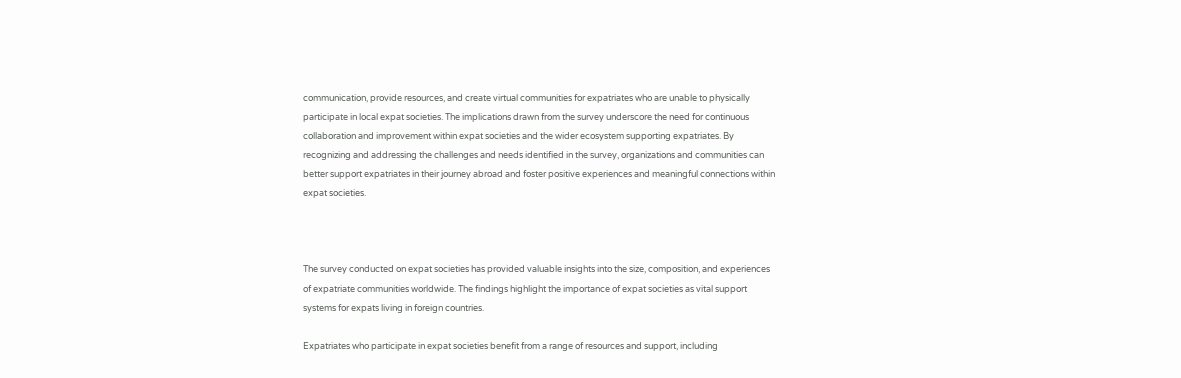communication, provide resources, and create virtual communities for expatriates who are unable to physically participate in local expat societies. The implications drawn from the survey underscore the need for continuous collaboration and improvement within expat societies and the wider ecosystem supporting expatriates. By recognizing and addressing the challenges and needs identified in the survey, organizations and communities can better support expatriates in their journey abroad and foster positive experiences and meaningful connections within expat societies.



The survey conducted on expat societies has provided valuable insights into the size, composition, and experiences of expatriate communities worldwide. The findings highlight the importance of expat societies as vital support systems for expats living in foreign countries.

Expatriates who participate in expat societies benefit from a range of resources and support, including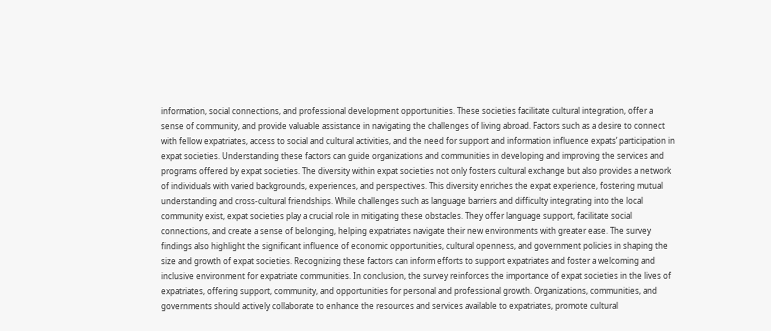information, social connections, and professional development opportunities. These societies facilitate cultural integration, offer a sense of community, and provide valuable assistance in navigating the challenges of living abroad. Factors such as a desire to connect with fellow expatriates, access to social and cultural activities, and the need for support and information influence expats’ participation in expat societies. Understanding these factors can guide organizations and communities in developing and improving the services and programs offered by expat societies. The diversity within expat societies not only fosters cultural exchange but also provides a network of individuals with varied backgrounds, experiences, and perspectives. This diversity enriches the expat experience, fostering mutual understanding and cross-cultural friendships. While challenges such as language barriers and difficulty integrating into the local community exist, expat societies play a crucial role in mitigating these obstacles. They offer language support, facilitate social connections, and create a sense of belonging, helping expatriates navigate their new environments with greater ease. The survey findings also highlight the significant influence of economic opportunities, cultural openness, and government policies in shaping the size and growth of expat societies. Recognizing these factors can inform efforts to support expatriates and foster a welcoming and inclusive environment for expatriate communities. In conclusion, the survey reinforces the importance of expat societies in the lives of expatriates, offering support, community, and opportunities for personal and professional growth. Organizations, communities, and governments should actively collaborate to enhance the resources and services available to expatriates, promote cultural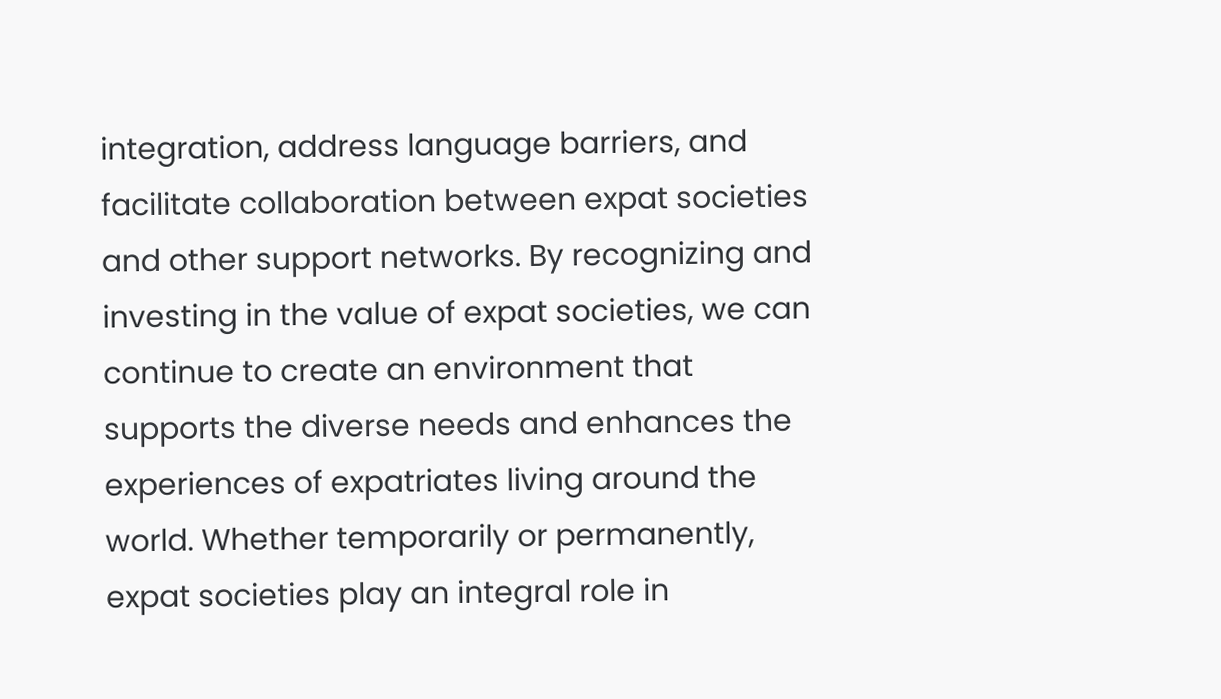integration, address language barriers, and facilitate collaboration between expat societies and other support networks. By recognizing and investing in the value of expat societies, we can continue to create an environment that supports the diverse needs and enhances the experiences of expatriates living around the world. Whether temporarily or permanently, expat societies play an integral role in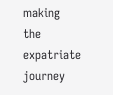making the expatriate journey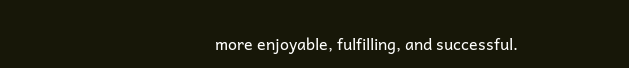more enjoyable, fulfilling, and successful.